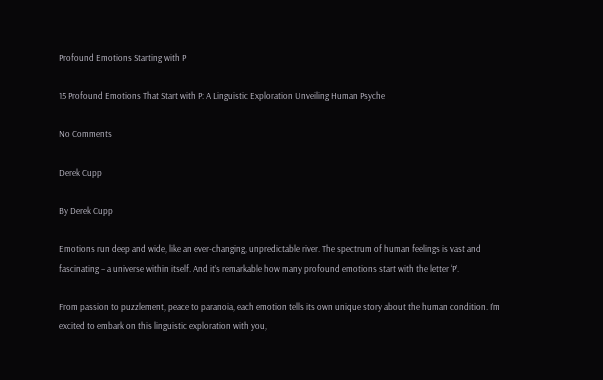Profound Emotions Starting with P

15 Profound Emotions That Start with P: A Linguistic Exploration Unveiling Human Psyche

No Comments

Derek Cupp

By Derek Cupp

Emotions run deep and wide, like an ever-changing, unpredictable river. The spectrum of human feelings is vast and fascinating – a universe within itself. And it’s remarkable how many profound emotions start with the letter ‘P’.

From passion to puzzlement, peace to paranoia, each emotion tells its own unique story about the human condition. I’m excited to embark on this linguistic exploration with you,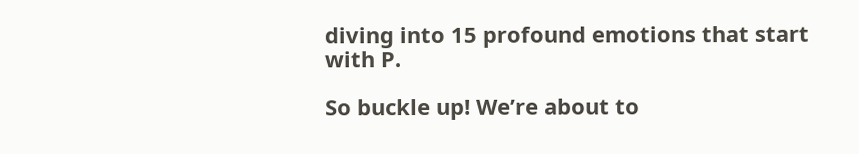diving into 15 profound emotions that start with P.

So buckle up! We’re about to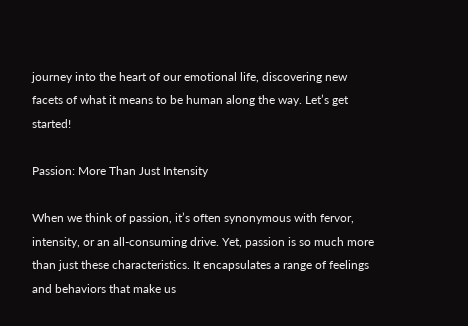journey into the heart of our emotional life, discovering new facets of what it means to be human along the way. Let’s get started!

Passion: More Than Just Intensity

When we think of passion, it’s often synonymous with fervor, intensity, or an all-consuming drive. Yet, passion is so much more than just these characteristics. It encapsulates a range of feelings and behaviors that make us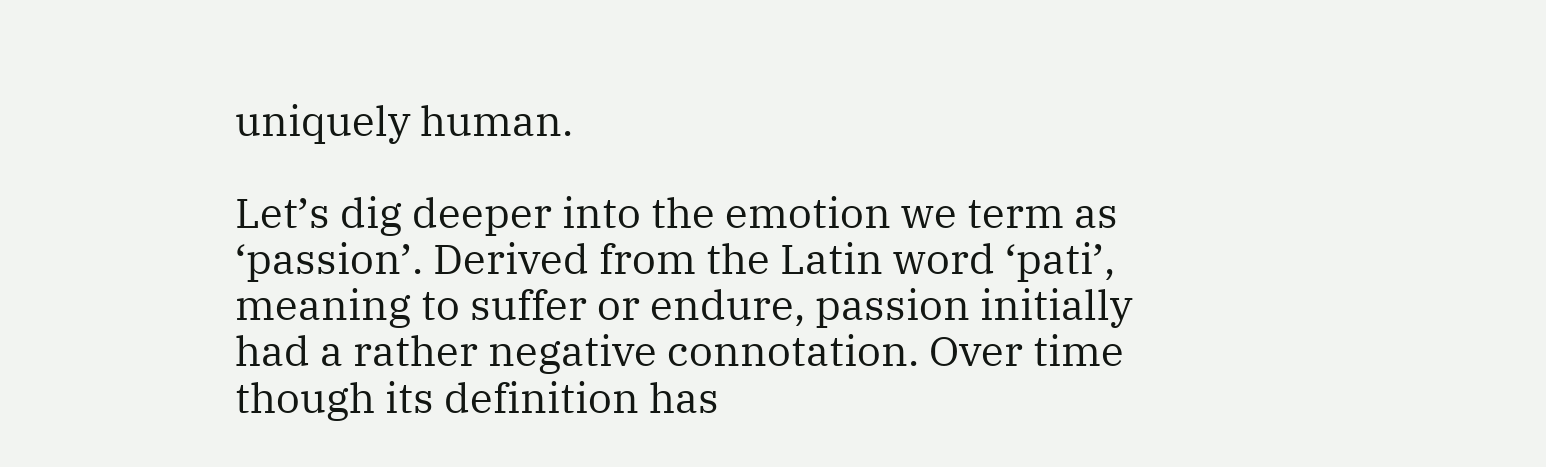uniquely human.

Let’s dig deeper into the emotion we term as ‘passion’. Derived from the Latin word ‘pati’, meaning to suffer or endure, passion initially had a rather negative connotation. Over time though its definition has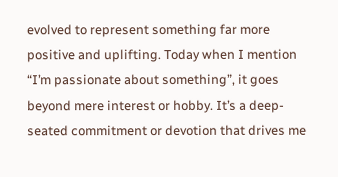evolved to represent something far more positive and uplifting. Today when I mention “I’m passionate about something”, it goes beyond mere interest or hobby. It’s a deep-seated commitment or devotion that drives me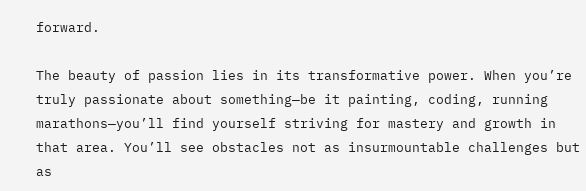forward.

The beauty of passion lies in its transformative power. When you’re truly passionate about something—be it painting, coding, running marathons—you’ll find yourself striving for mastery and growth in that area. You’ll see obstacles not as insurmountable challenges but as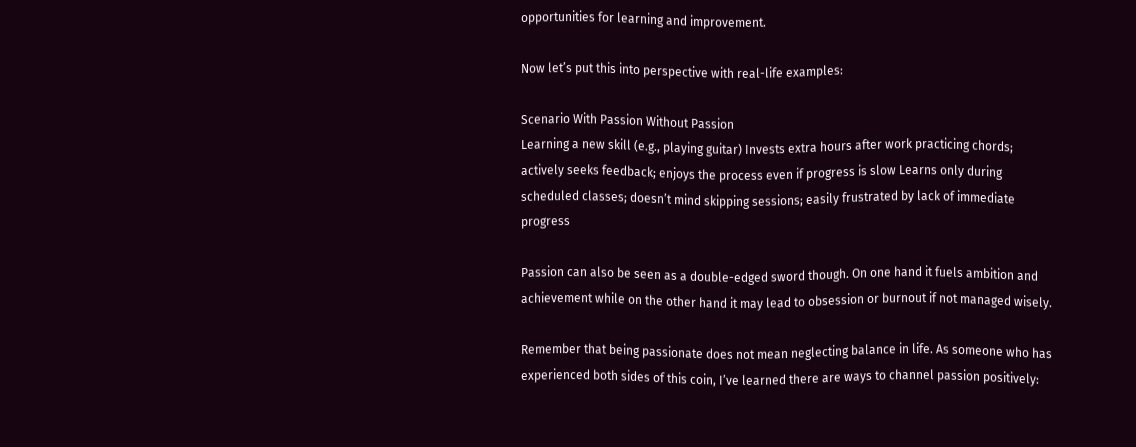opportunities for learning and improvement.

Now let’s put this into perspective with real-life examples:

Scenario With Passion Without Passion
Learning a new skill (e.g., playing guitar) Invests extra hours after work practicing chords; actively seeks feedback; enjoys the process even if progress is slow Learns only during scheduled classes; doesn’t mind skipping sessions; easily frustrated by lack of immediate progress

Passion can also be seen as a double-edged sword though. On one hand it fuels ambition and achievement while on the other hand it may lead to obsession or burnout if not managed wisely.

Remember that being passionate does not mean neglecting balance in life. As someone who has experienced both sides of this coin, I’ve learned there are ways to channel passion positively: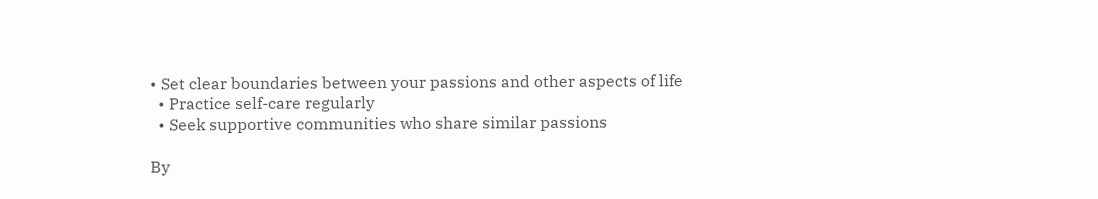• Set clear boundaries between your passions and other aspects of life
  • Practice self-care regularly
  • Seek supportive communities who share similar passions

By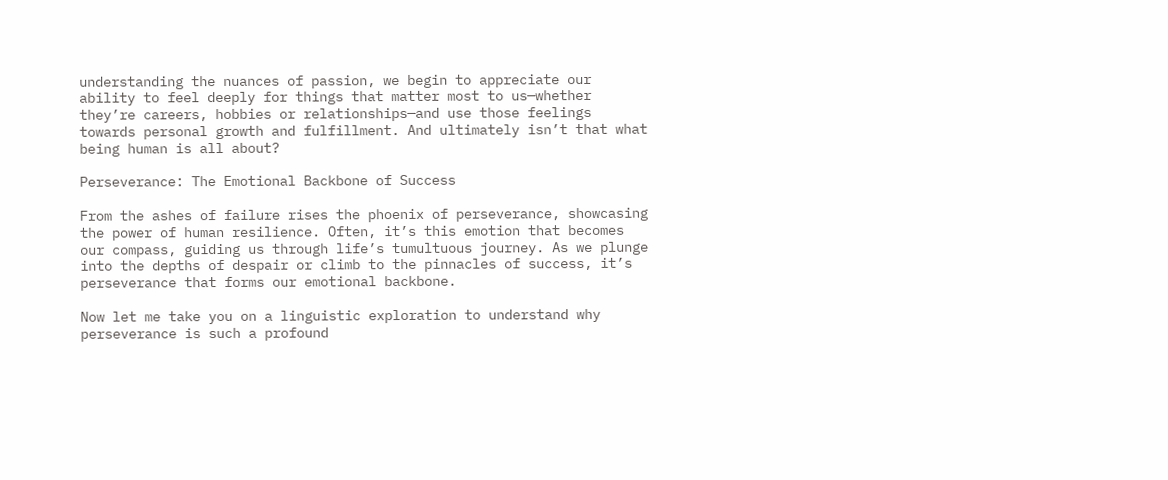understanding the nuances of passion, we begin to appreciate our ability to feel deeply for things that matter most to us—whether they’re careers, hobbies or relationships—and use those feelings towards personal growth and fulfillment. And ultimately isn’t that what being human is all about?

Perseverance: The Emotional Backbone of Success

From the ashes of failure rises the phoenix of perseverance, showcasing the power of human resilience. Often, it’s this emotion that becomes our compass, guiding us through life’s tumultuous journey. As we plunge into the depths of despair or climb to the pinnacles of success, it’s perseverance that forms our emotional backbone.

Now let me take you on a linguistic exploration to understand why perseverance is such a profound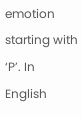emotion starting with ‘P’. In English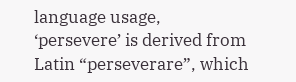language usage, ‘persevere’ is derived from Latin “perseverare”, which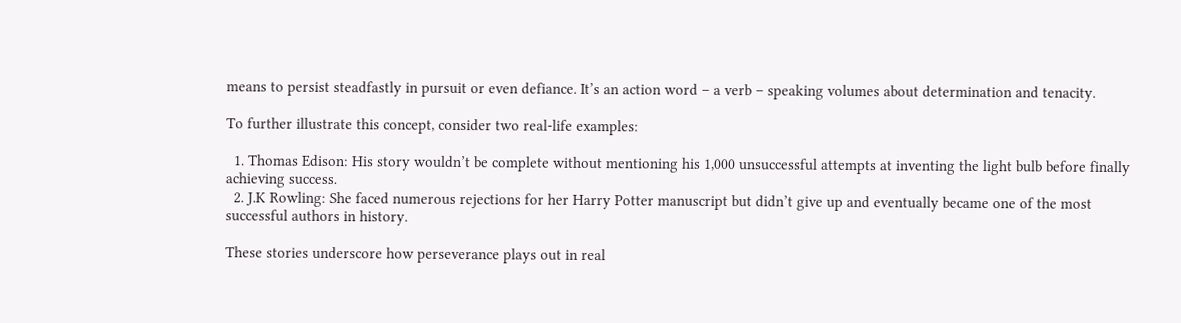means to persist steadfastly in pursuit or even defiance. It’s an action word – a verb – speaking volumes about determination and tenacity.

To further illustrate this concept, consider two real-life examples:

  1. Thomas Edison: His story wouldn’t be complete without mentioning his 1,000 unsuccessful attempts at inventing the light bulb before finally achieving success.
  2. J.K Rowling: She faced numerous rejections for her Harry Potter manuscript but didn’t give up and eventually became one of the most successful authors in history.

These stories underscore how perseverance plays out in real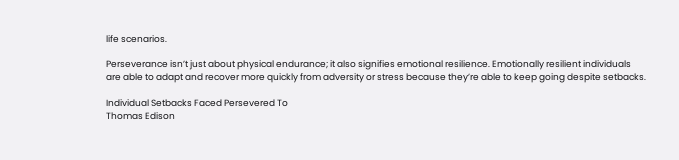life scenarios.

Perseverance isn’t just about physical endurance; it also signifies emotional resilience. Emotionally resilient individuals are able to adapt and recover more quickly from adversity or stress because they’re able to keep going despite setbacks.

Individual Setbacks Faced Persevered To
Thomas Edison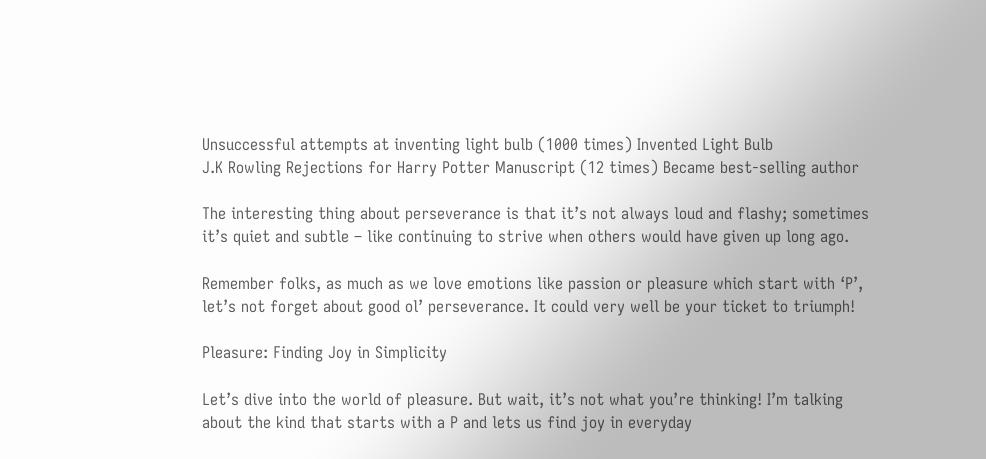Unsuccessful attempts at inventing light bulb (1000 times) Invented Light Bulb
J.K Rowling Rejections for Harry Potter Manuscript (12 times) Became best-selling author

The interesting thing about perseverance is that it’s not always loud and flashy; sometimes it’s quiet and subtle – like continuing to strive when others would have given up long ago.

Remember folks, as much as we love emotions like passion or pleasure which start with ‘P’, let’s not forget about good ol’ perseverance. It could very well be your ticket to triumph!

Pleasure: Finding Joy in Simplicity

Let’s dive into the world of pleasure. But wait, it’s not what you’re thinking! I’m talking about the kind that starts with a P and lets us find joy in everyday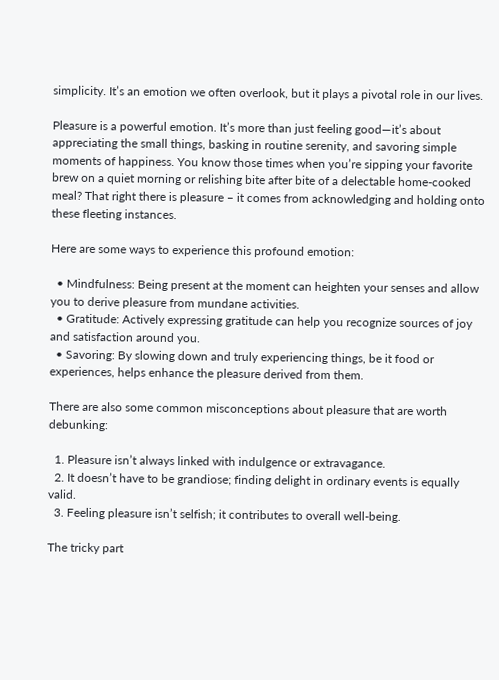simplicity. It’s an emotion we often overlook, but it plays a pivotal role in our lives.

Pleasure is a powerful emotion. It’s more than just feeling good—it’s about appreciating the small things, basking in routine serenity, and savoring simple moments of happiness. You know those times when you’re sipping your favorite brew on a quiet morning or relishing bite after bite of a delectable home-cooked meal? That right there is pleasure – it comes from acknowledging and holding onto these fleeting instances.

Here are some ways to experience this profound emotion:

  • Mindfulness: Being present at the moment can heighten your senses and allow you to derive pleasure from mundane activities.
  • Gratitude: Actively expressing gratitude can help you recognize sources of joy and satisfaction around you.
  • Savoring: By slowing down and truly experiencing things, be it food or experiences, helps enhance the pleasure derived from them.

There are also some common misconceptions about pleasure that are worth debunking:

  1. Pleasure isn’t always linked with indulgence or extravagance.
  2. It doesn’t have to be grandiose; finding delight in ordinary events is equally valid.
  3. Feeling pleasure isn’t selfish; it contributes to overall well-being.

The tricky part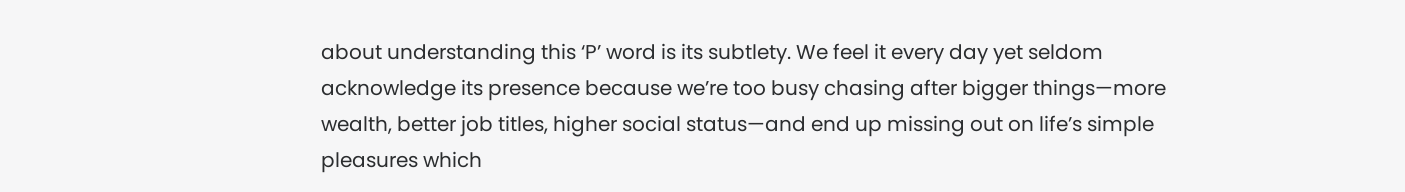about understanding this ‘P’ word is its subtlety. We feel it every day yet seldom acknowledge its presence because we’re too busy chasing after bigger things—more wealth, better job titles, higher social status—and end up missing out on life’s simple pleasures which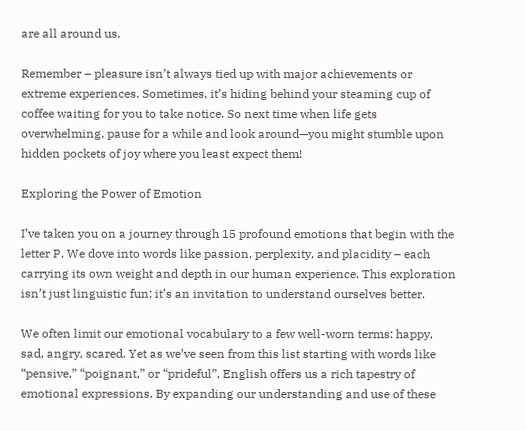are all around us.

Remember – pleasure isn’t always tied up with major achievements or extreme experiences. Sometimes, it’s hiding behind your steaming cup of coffee waiting for you to take notice. So next time when life gets overwhelming, pause for a while and look around—you might stumble upon hidden pockets of joy where you least expect them!

Exploring the Power of Emotion

I’ve taken you on a journey through 15 profound emotions that begin with the letter P. We dove into words like passion, perplexity, and placidity – each carrying its own weight and depth in our human experience. This exploration isn’t just linguistic fun; it’s an invitation to understand ourselves better.

We often limit our emotional vocabulary to a few well-worn terms: happy, sad, angry, scared. Yet as we’ve seen from this list starting with words like “pensive,” “poignant,” or “prideful”, English offers us a rich tapestry of emotional expressions. By expanding our understanding and use of these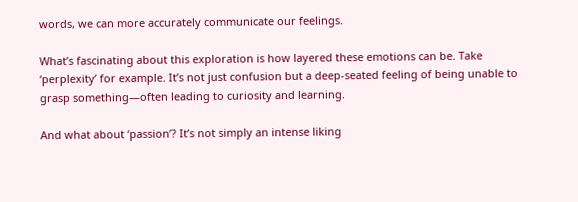words, we can more accurately communicate our feelings.

What’s fascinating about this exploration is how layered these emotions can be. Take ‘perplexity’ for example. It’s not just confusion but a deep-seated feeling of being unable to grasp something—often leading to curiosity and learning.

And what about ‘passion’? It’s not simply an intense liking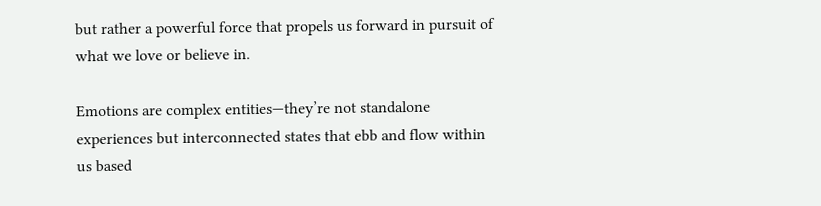but rather a powerful force that propels us forward in pursuit of what we love or believe in.

Emotions are complex entities—they’re not standalone experiences but interconnected states that ebb and flow within us based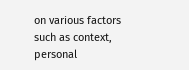on various factors such as context, personal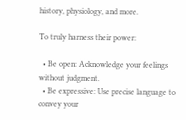history, physiology, and more.

To truly harness their power:

  • Be open: Acknowledge your feelings without judgment.
  • Be expressive: Use precise language to convey your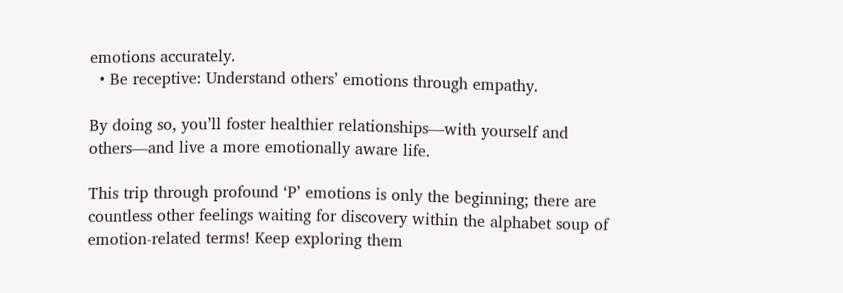emotions accurately.
  • Be receptive: Understand others’ emotions through empathy.

By doing so, you’ll foster healthier relationships—with yourself and others—and live a more emotionally aware life.

This trip through profound ‘P’ emotions is only the beginning; there are countless other feelings waiting for discovery within the alphabet soup of emotion-related terms! Keep exploring them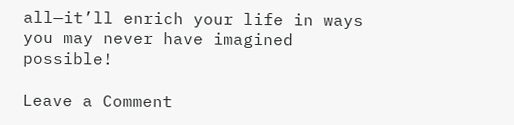all—it’ll enrich your life in ways you may never have imagined possible!

Leave a Comment